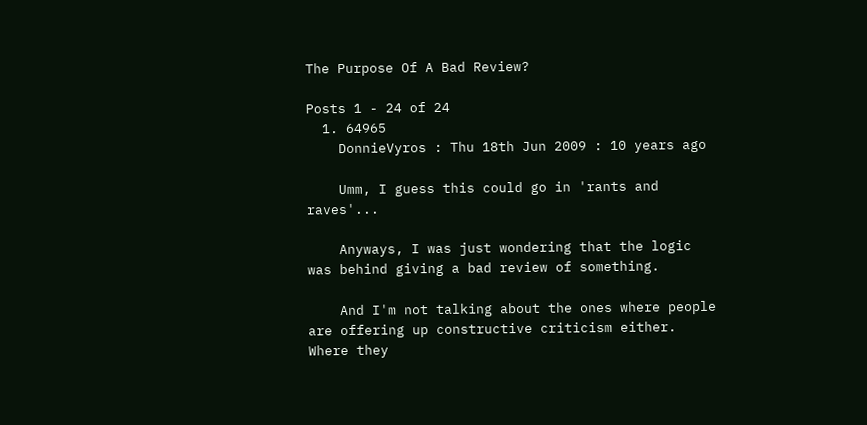The Purpose Of A Bad Review?

Posts 1 - 24 of 24
  1. 64965
    DonnieVyros : Thu 18th Jun 2009 : 10 years ago

    Umm, I guess this could go in 'rants and raves'...

    Anyways, I was just wondering that the logic was behind giving a bad review of something.

    And I'm not talking about the ones where people are offering up constructive criticism either. Where they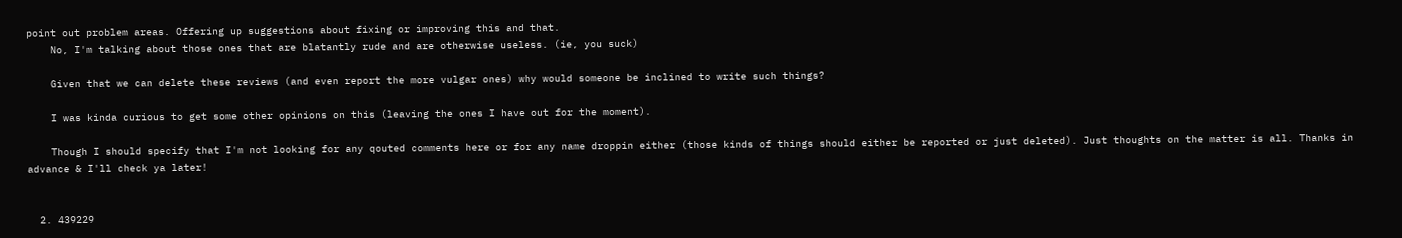point out problem areas. Offering up suggestions about fixing or improving this and that.
    No, I'm talking about those ones that are blatantly rude and are otherwise useless. (ie, you suck)

    Given that we can delete these reviews (and even report the more vulgar ones) why would someone be inclined to write such things?

    I was kinda curious to get some other opinions on this (leaving the ones I have out for the moment).

    Though I should specify that I'm not looking for any qouted comments here or for any name droppin either (those kinds of things should either be reported or just deleted). Just thoughts on the matter is all. Thanks in advance & I'll check ya later!


  2. 439229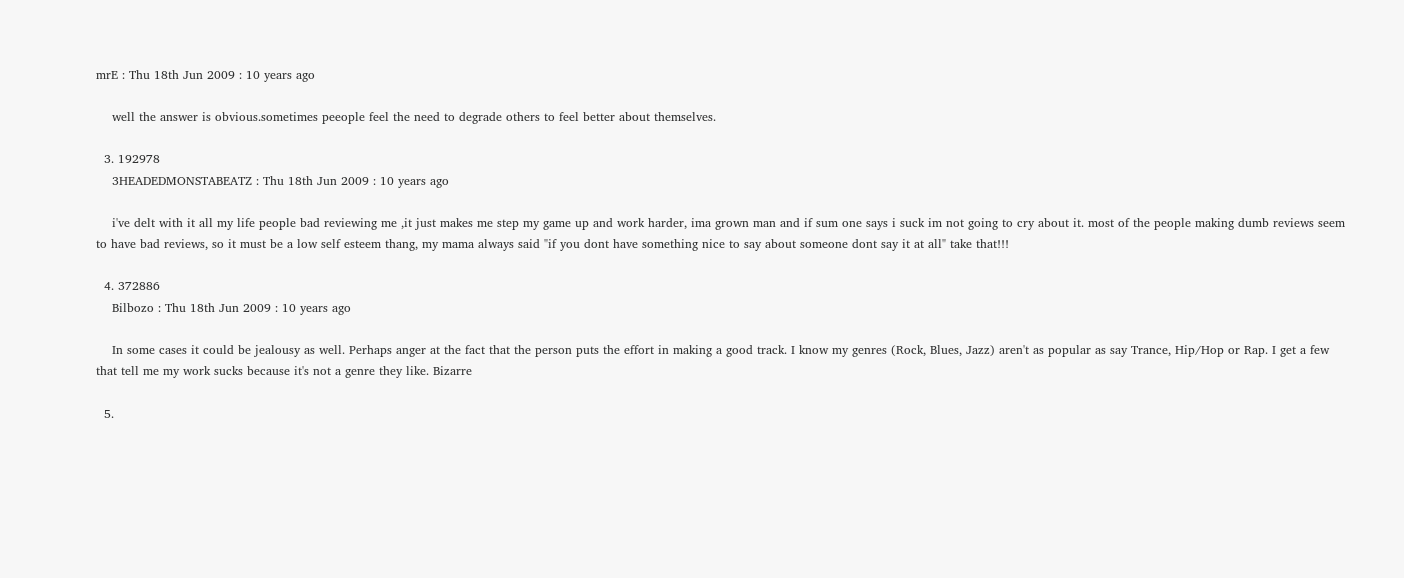mrE : Thu 18th Jun 2009 : 10 years ago

    well the answer is obvious.sometimes peeople feel the need to degrade others to feel better about themselves.

  3. 192978
    3HEADEDMONSTABEATZ : Thu 18th Jun 2009 : 10 years ago

    i've delt with it all my life people bad reviewing me ,it just makes me step my game up and work harder, ima grown man and if sum one says i suck im not going to cry about it. most of the people making dumb reviews seem to have bad reviews, so it must be a low self esteem thang, my mama always said "if you dont have something nice to say about someone dont say it at all" take that!!!

  4. 372886
    Bilbozo : Thu 18th Jun 2009 : 10 years ago

    In some cases it could be jealousy as well. Perhaps anger at the fact that the person puts the effort in making a good track. I know my genres (Rock, Blues, Jazz) aren't as popular as say Trance, Hip/Hop or Rap. I get a few that tell me my work sucks because it's not a genre they like. Bizarre

  5.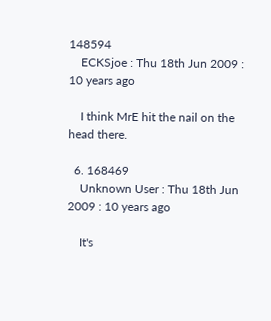148594
    ECKSjoe : Thu 18th Jun 2009 : 10 years ago

    I think MrE hit the nail on the head there.

  6. 168469
    Unknown User : Thu 18th Jun 2009 : 10 years ago

    It's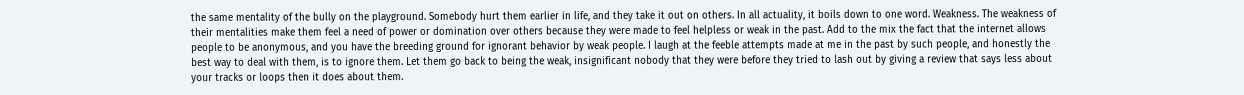the same mentality of the bully on the playground. Somebody hurt them earlier in life, and they take it out on others. In all actuality, it boils down to one word. Weakness. The weakness of their mentalities make them feel a need of power or domination over others because they were made to feel helpless or weak in the past. Add to the mix the fact that the internet allows people to be anonymous, and you have the breeding ground for ignorant behavior by weak people. I laugh at the feeble attempts made at me in the past by such people, and honestly the best way to deal with them, is to ignore them. Let them go back to being the weak, insignificant nobody that they were before they tried to lash out by giving a review that says less about your tracks or loops then it does about them.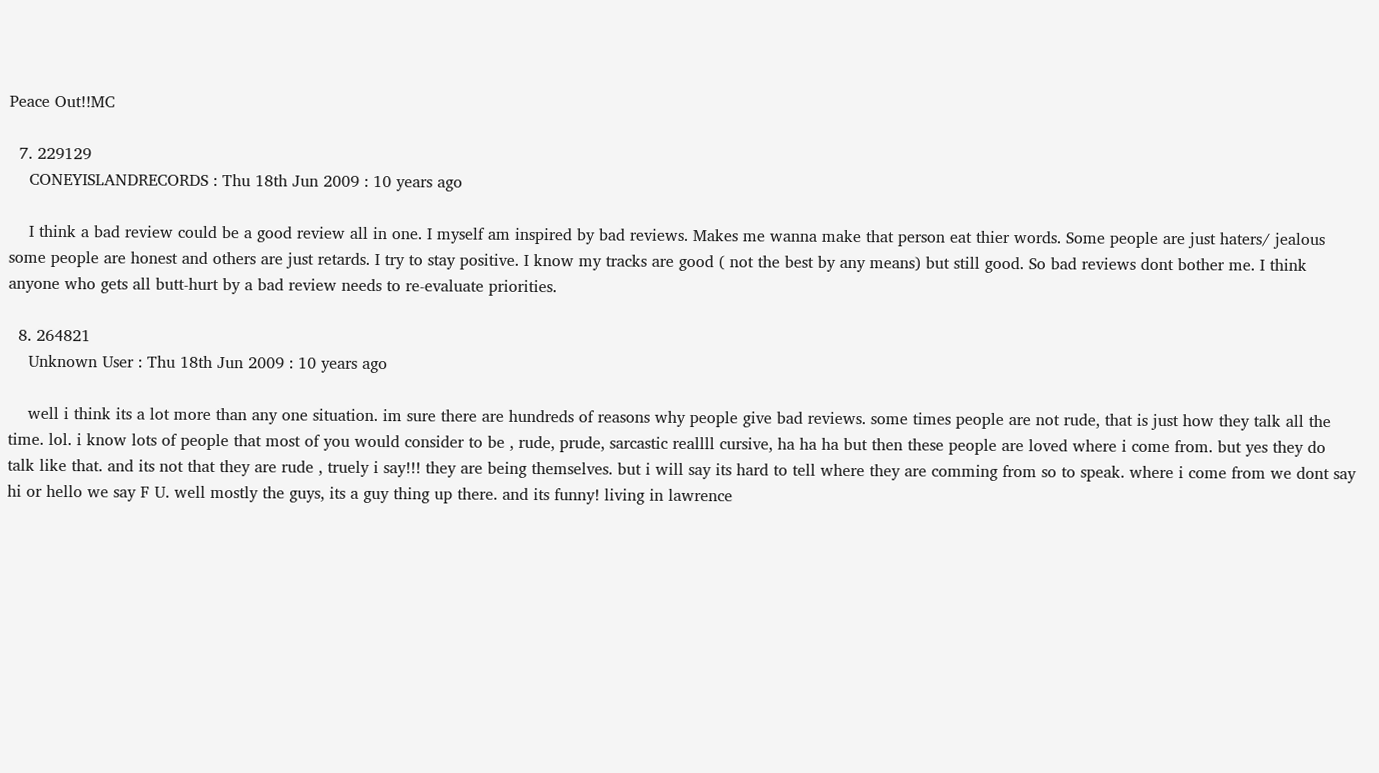Peace Out!!MC

  7. 229129
    CONEYISLANDRECORDS : Thu 18th Jun 2009 : 10 years ago

    I think a bad review could be a good review all in one. I myself am inspired by bad reviews. Makes me wanna make that person eat thier words. Some people are just haters/ jealous some people are honest and others are just retards. I try to stay positive. I know my tracks are good ( not the best by any means) but still good. So bad reviews dont bother me. I think anyone who gets all butt-hurt by a bad review needs to re-evaluate priorities.

  8. 264821
    Unknown User : Thu 18th Jun 2009 : 10 years ago

    well i think its a lot more than any one situation. im sure there are hundreds of reasons why people give bad reviews. some times people are not rude, that is just how they talk all the time. lol. i know lots of people that most of you would consider to be , rude, prude, sarcastic reallll cursive, ha ha ha but then these people are loved where i come from. but yes they do talk like that. and its not that they are rude , truely i say!!! they are being themselves. but i will say its hard to tell where they are comming from so to speak. where i come from we dont say hi or hello we say F U. well mostly the guys, its a guy thing up there. and its funny! living in lawrence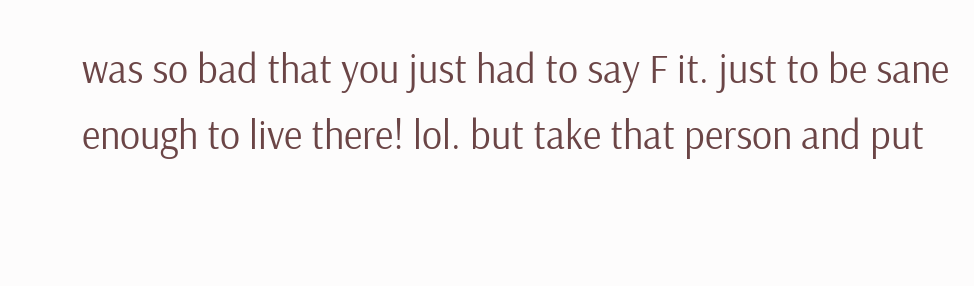was so bad that you just had to say F it. just to be sane enough to live there! lol. but take that person and put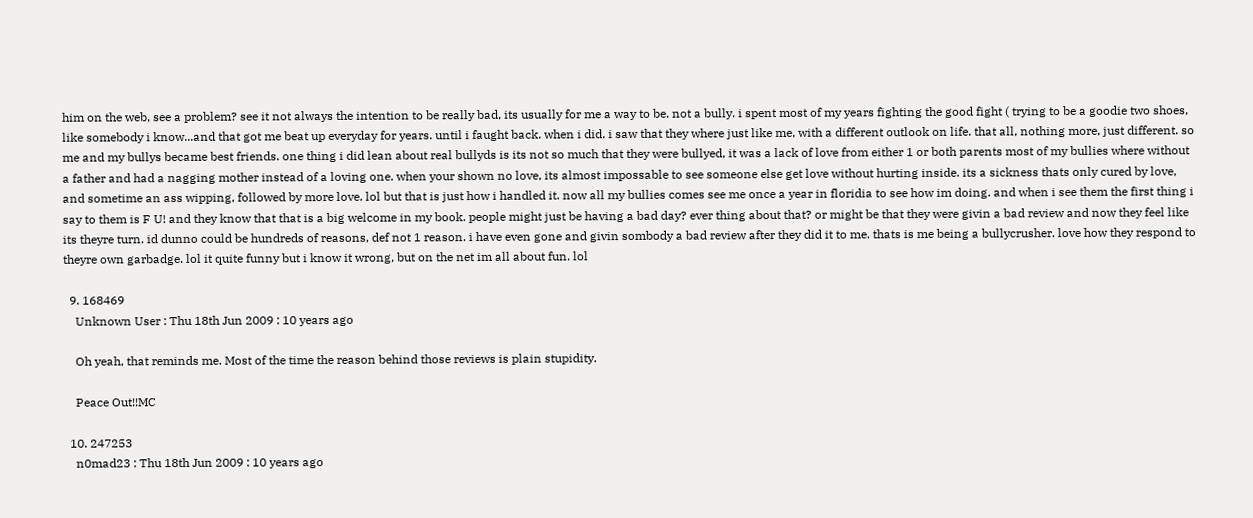him on the web, see a problem? see it not always the intention to be really bad, its usually for me a way to be. not a bully. i spent most of my years fighting the good fight ( trying to be a goodie two shoes, like somebody i know...and that got me beat up everyday for years. until i faught back. when i did. i saw that they where just like me, with a different outlook on life. that all, nothing more, just different. so me and my bullys became best friends. one thing i did lean about real bullyds is its not so much that they were bullyed, it was a lack of love from either 1 or both parents most of my bullies where without a father and had a nagging mother instead of a loving one. when your shown no love, its almost impossable to see someone else get love without hurting inside. its a sickness thats only cured by love, and sometime an ass wipping, followed by more love. lol but that is just how i handled it. now all my bullies comes see me once a year in floridia to see how im doing. and when i see them the first thing i say to them is F U! and they know that that is a big welcome in my book. people might just be having a bad day? ever thing about that? or might be that they were givin a bad review and now they feel like its theyre turn. id dunno could be hundreds of reasons, def not 1 reason. i have even gone and givin sombody a bad review after they did it to me. thats is me being a bullycrusher. love how they respond to theyre own garbadge. lol it quite funny but i know it wrong, but on the net im all about fun. lol

  9. 168469
    Unknown User : Thu 18th Jun 2009 : 10 years ago

    Oh yeah, that reminds me. Most of the time the reason behind those reviews is plain stupidity.

    Peace Out!!MC

  10. 247253
    n0mad23 : Thu 18th Jun 2009 : 10 years ago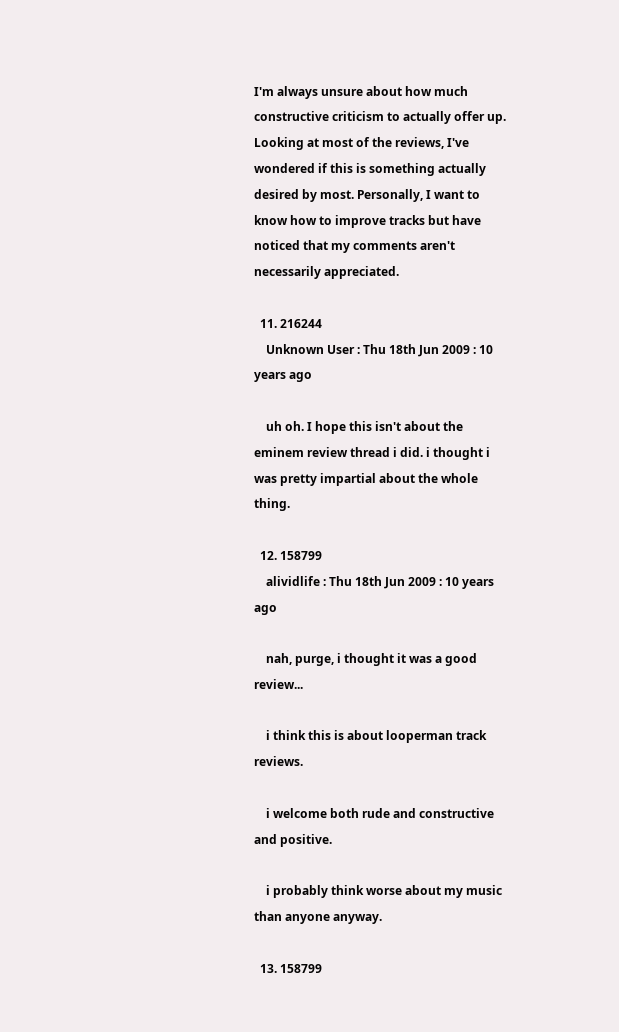I'm always unsure about how much constructive criticism to actually offer up. Looking at most of the reviews, I've wondered if this is something actually desired by most. Personally, I want to know how to improve tracks but have noticed that my comments aren't necessarily appreciated.

  11. 216244
    Unknown User : Thu 18th Jun 2009 : 10 years ago

    uh oh. I hope this isn't about the eminem review thread i did. i thought i was pretty impartial about the whole thing.

  12. 158799
    alividlife : Thu 18th Jun 2009 : 10 years ago

    nah, purge, i thought it was a good review...

    i think this is about looperman track reviews.

    i welcome both rude and constructive and positive.

    i probably think worse about my music than anyone anyway.

  13. 158799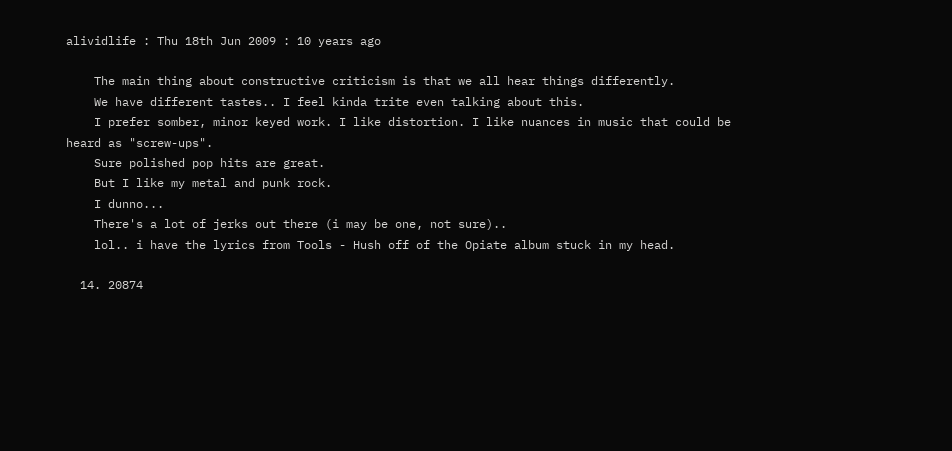alividlife : Thu 18th Jun 2009 : 10 years ago

    The main thing about constructive criticism is that we all hear things differently.
    We have different tastes.. I feel kinda trite even talking about this.
    I prefer somber, minor keyed work. I like distortion. I like nuances in music that could be heard as "screw-ups".
    Sure polished pop hits are great.
    But I like my metal and punk rock.
    I dunno...
    There's a lot of jerks out there (i may be one, not sure)..
    lol.. i have the lyrics from Tools - Hush off of the Opiate album stuck in my head.

  14. 20874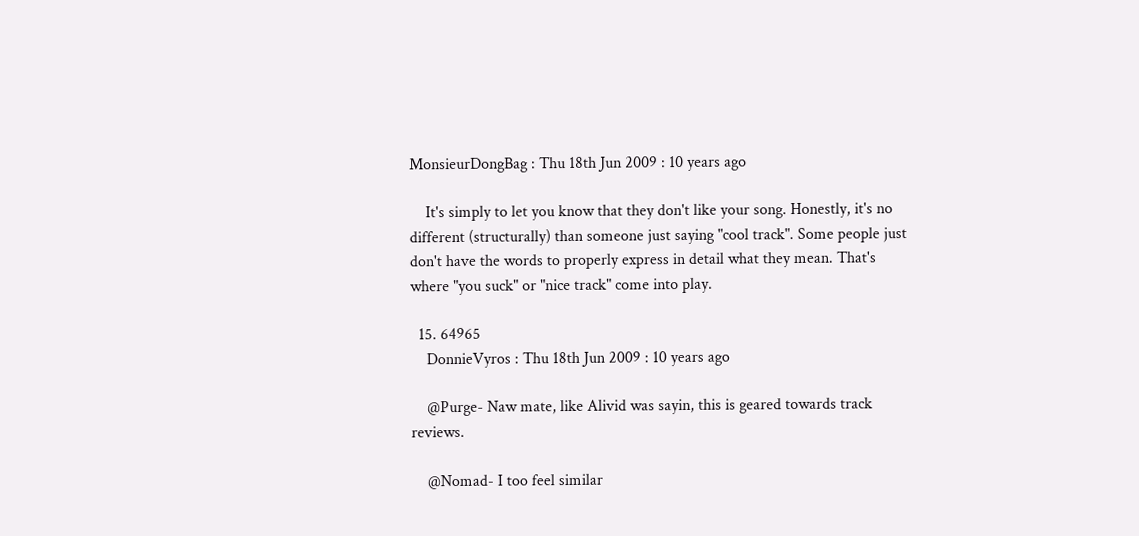MonsieurDongBag : Thu 18th Jun 2009 : 10 years ago

    It's simply to let you know that they don't like your song. Honestly, it's no different (structurally) than someone just saying "cool track". Some people just don't have the words to properly express in detail what they mean. That's where "you suck" or "nice track" come into play.

  15. 64965
    DonnieVyros : Thu 18th Jun 2009 : 10 years ago

    @Purge- Naw mate, like Alivid was sayin, this is geared towards track reviews.

    @Nomad- I too feel similar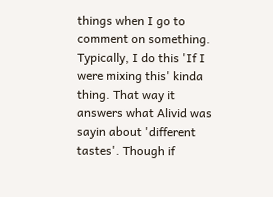things when I go to comment on something. Typically, I do this 'If I were mixing this' kinda thing. That way it answers what Alivid was sayin about 'different tastes'. Though if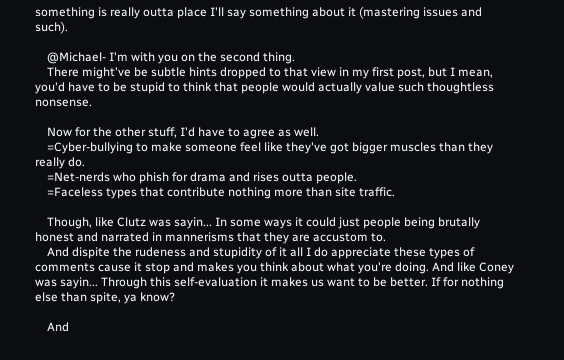something is really outta place I'll say something about it (mastering issues and such).

    @Michael- I'm with you on the second thing.
    There might've be subtle hints dropped to that view in my first post, but I mean, you'd have to be stupid to think that people would actually value such thoughtless nonsense.

    Now for the other stuff, I'd have to agree as well.
    =Cyber-bullying to make someone feel like they've got bigger muscles than they really do.
    =Net-nerds who phish for drama and rises outta people.
    =Faceless types that contribute nothing more than site traffic.

    Though, like Clutz was sayin... In some ways it could just people being brutally honest and narrated in mannerisms that they are accustom to.
    And dispite the rudeness and stupidity of it all I do appreciate these types of comments cause it stop and makes you think about what you're doing. And like Coney was sayin... Through this self-evaluation it makes us want to be better. If for nothing else than spite, ya know?

    And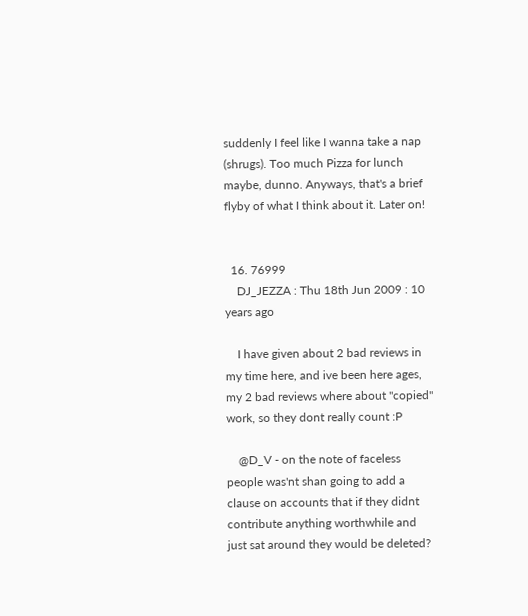suddenly I feel like I wanna take a nap (shrugs). Too much Pizza for lunch maybe, dunno. Anyways, that's a brief flyby of what I think about it. Later on!


  16. 76999
    DJ_JEZZA : Thu 18th Jun 2009 : 10 years ago

    I have given about 2 bad reviews in my time here, and ive been here ages, my 2 bad reviews where about "copied" work, so they dont really count :P

    @D_V - on the note of faceless people was'nt shan going to add a clause on accounts that if they didnt contribute anything worthwhile and just sat around they would be deleted?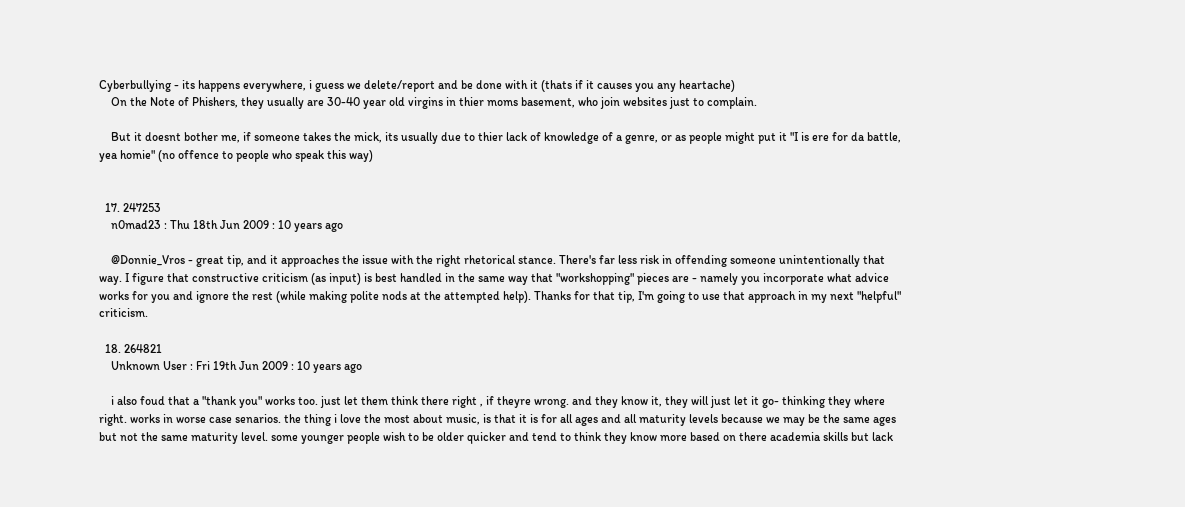Cyberbullying - its happens everywhere, i guess we delete/report and be done with it (thats if it causes you any heartache)
    On the Note of Phishers, they usually are 30-40 year old virgins in thier moms basement, who join websites just to complain.

    But it doesnt bother me, if someone takes the mick, its usually due to thier lack of knowledge of a genre, or as people might put it "I is ere for da battle, yea homie" (no offence to people who speak this way)


  17. 247253
    n0mad23 : Thu 18th Jun 2009 : 10 years ago

    @Donnie_Vros - great tip, and it approaches the issue with the right rhetorical stance. There's far less risk in offending someone unintentionally that way. I figure that constructive criticism (as input) is best handled in the same way that "workshopping" pieces are - namely you incorporate what advice works for you and ignore the rest (while making polite nods at the attempted help). Thanks for that tip, I'm going to use that approach in my next "helpful" criticism.

  18. 264821
    Unknown User : Fri 19th Jun 2009 : 10 years ago

    i also foud that a "thank you" works too. just let them think there right , if theyre wrong. and they know it, they will just let it go- thinking they where right. works in worse case senarios. the thing i love the most about music, is that it is for all ages and all maturity levels because we may be the same ages but not the same maturity level. some younger people wish to be older quicker and tend to think they know more based on there academia skills but lack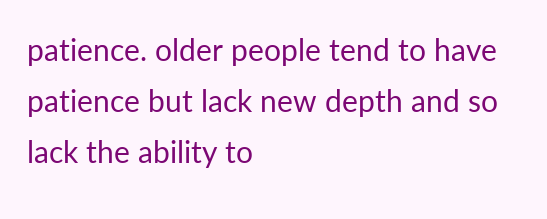patience. older people tend to have patience but lack new depth and so lack the ability to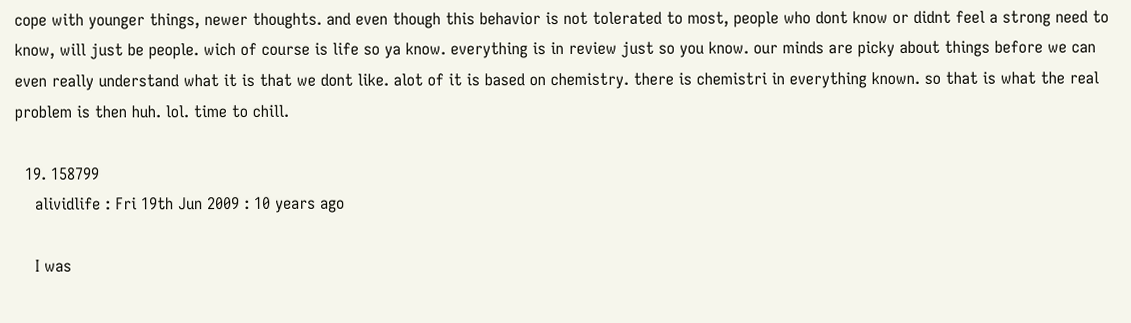cope with younger things, newer thoughts. and even though this behavior is not tolerated to most, people who dont know or didnt feel a strong need to know, will just be people. wich of course is life so ya know. everything is in review just so you know. our minds are picky about things before we can even really understand what it is that we dont like. alot of it is based on chemistry. there is chemistri in everything known. so that is what the real problem is then huh. lol. time to chill.

  19. 158799
    alividlife : Fri 19th Jun 2009 : 10 years ago

    I was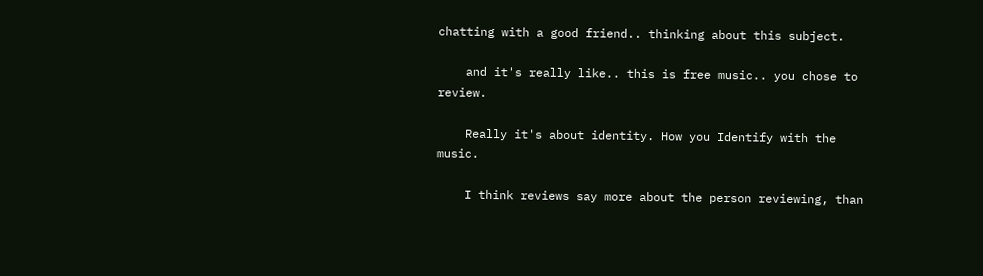chatting with a good friend.. thinking about this subject.

    and it's really like.. this is free music.. you chose to review.

    Really it's about identity. How you Identify with the music.

    I think reviews say more about the person reviewing, than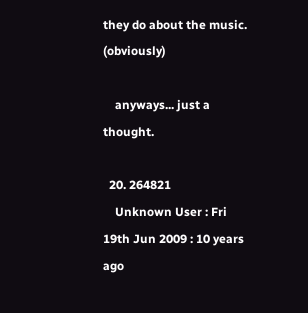they do about the music. (obviously)

    anyways... just a thought.

  20. 264821
    Unknown User : Fri 19th Jun 2009 : 10 years ago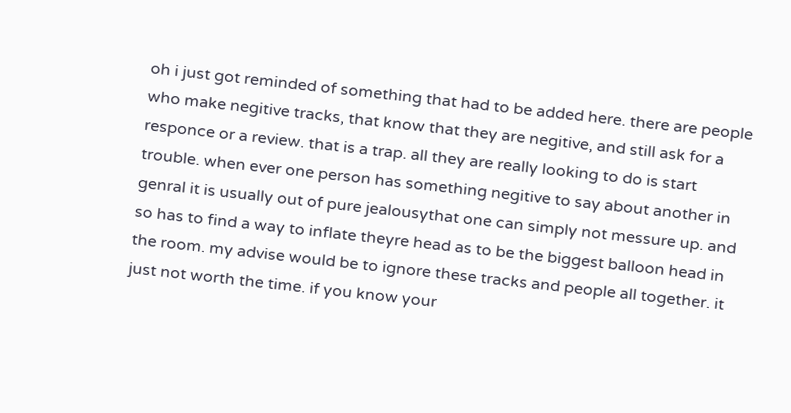oh i just got reminded of something that had to be added here. there are people who make negitive tracks, that know that they are negitive, and still ask for a responce or a review. that is a trap. all they are really looking to do is start trouble. when ever one person has something negitive to say about another in genral it is usually out of pure jealousythat one can simply not messure up. and so has to find a way to inflate theyre head as to be the biggest balloon head in the room. my advise would be to ignore these tracks and people all together. it just not worth the time. if you know your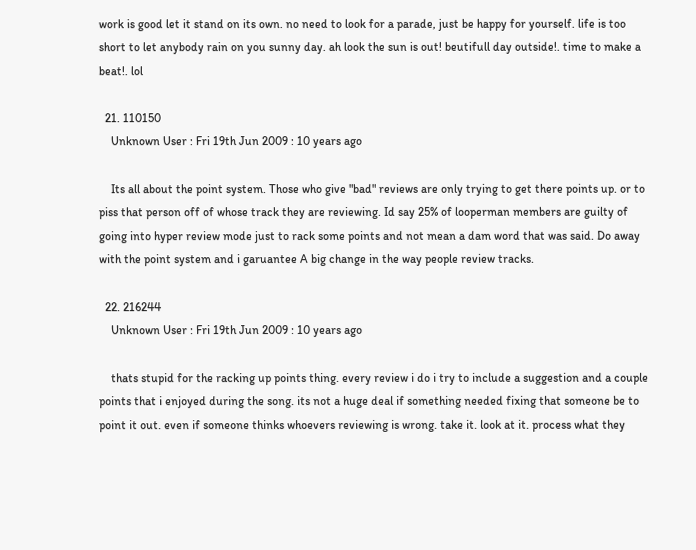work is good let it stand on its own. no need to look for a parade, just be happy for yourself. life is too short to let anybody rain on you sunny day. ah look the sun is out! beutifull day outside!. time to make a beat!. lol

  21. 110150
    Unknown User : Fri 19th Jun 2009 : 10 years ago

    Its all about the point system. Those who give "bad" reviews are only trying to get there points up. or to piss that person off of whose track they are reviewing. Id say 25% of looperman members are guilty of going into hyper review mode just to rack some points and not mean a dam word that was said. Do away with the point system and i garuantee A big change in the way people review tracks.

  22. 216244
    Unknown User : Fri 19th Jun 2009 : 10 years ago

    thats stupid for the racking up points thing. every review i do i try to include a suggestion and a couple points that i enjoyed during the song. its not a huge deal if something needed fixing that someone be to point it out. even if someone thinks whoevers reviewing is wrong. take it. look at it. process what they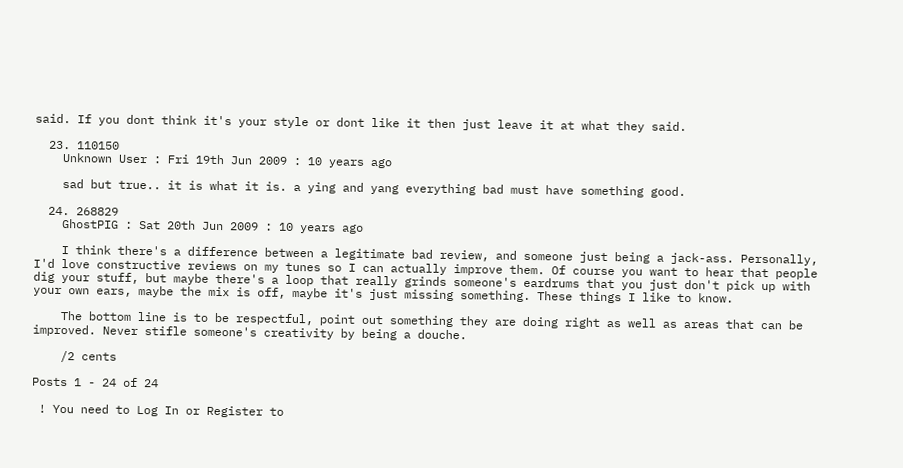said. If you dont think it's your style or dont like it then just leave it at what they said.

  23. 110150
    Unknown User : Fri 19th Jun 2009 : 10 years ago

    sad but true.. it is what it is. a ying and yang everything bad must have something good.

  24. 268829
    GhostPIG : Sat 20th Jun 2009 : 10 years ago

    I think there's a difference between a legitimate bad review, and someone just being a jack-ass. Personally, I'd love constructive reviews on my tunes so I can actually improve them. Of course you want to hear that people dig your stuff, but maybe there's a loop that really grinds someone's eardrums that you just don't pick up with your own ears, maybe the mix is off, maybe it's just missing something. These things I like to know.

    The bottom line is to be respectful, point out something they are doing right as well as areas that can be improved. Never stifle someone's creativity by being a douche.

    /2 cents

Posts 1 - 24 of 24

 ! You need to Log In or Register to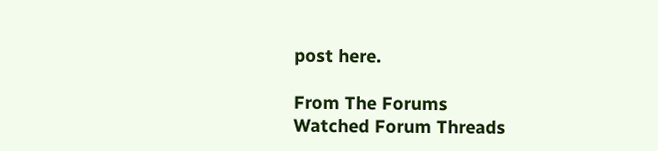post here.

From The Forums
Watched Forum Threads